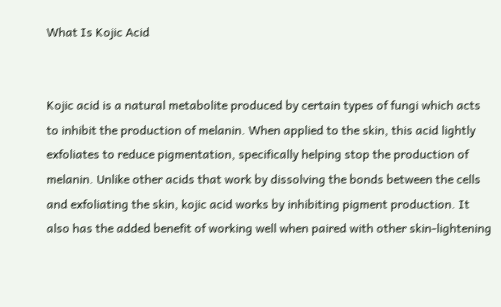What Is Kojic Acid


Kojic acid is a natural metabolite produced by certain types of fungi which acts to inhibit the production of melanin. When applied to the skin, this acid lightly exfoliates to reduce pigmentation, specifically helping stop the production of melanin. Unlike other acids that work by dissolving the bonds between the cells and exfoliating the skin, kojic acid works by inhibiting pigment production. It also has the added benefit of working well when paired with other skin-lightening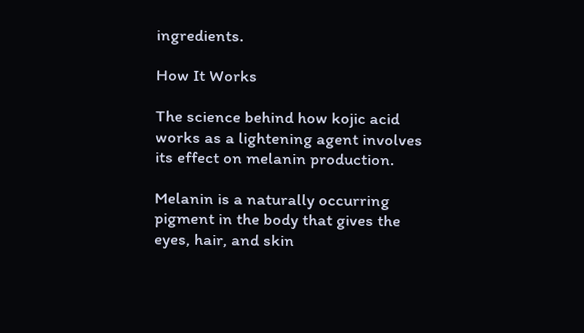ingredients.

How It Works

The science behind how kojic acid works as a lightening agent involves its effect on melanin production.

Melanin is a naturally occurring pigment in the body that gives the eyes, hair, and skin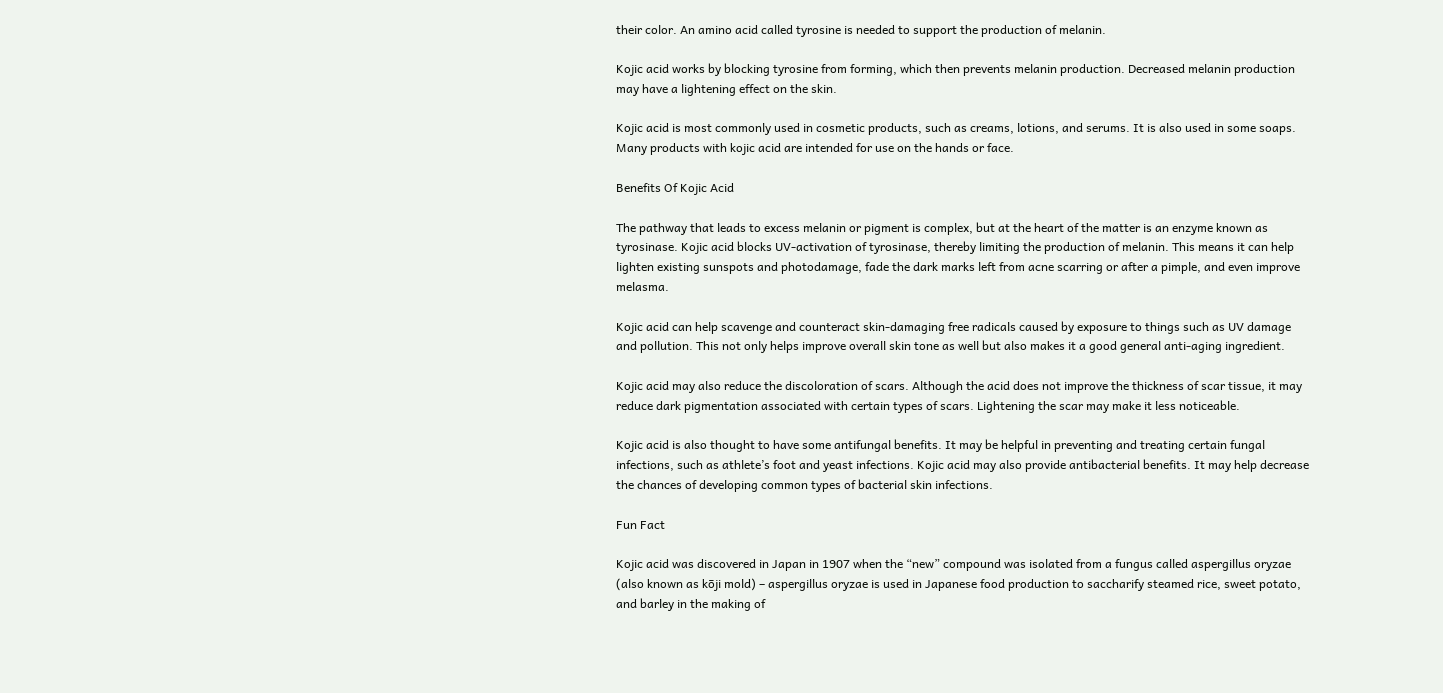their color. An amino acid called tyrosine is needed to support the production of melanin.

Kojic acid works by blocking tyrosine from forming, which then prevents melanin production. Decreased melanin production may have a lightening effect on the skin.

Kojic acid is most commonly used in cosmetic products, such as creams, lotions, and serums. It is also used in some soaps. Many products with kojic acid are intended for use on the hands or face.

Benefits Of Kojic Acid

The pathway that leads to excess melanin or pigment is complex, but at the heart of the matter is an enzyme known as tyrosinase. Kojic acid blocks UV-activation of tyrosinase, thereby limiting the production of melanin. This means it can help lighten existing sunspots and photodamage, fade the dark marks left from acne scarring or after a pimple, and even improve melasma.

Kojic acid can help scavenge and counteract skin-damaging free radicals caused by exposure to things such as UV damage and pollution. This not only helps improve overall skin tone as well but also makes it a good general anti-aging ingredient.

Kojic acid may also reduce the discoloration of scars. Although the acid does not improve the thickness of scar tissue, it may reduce dark pigmentation associated with certain types of scars. Lightening the scar may make it less noticeable.

Kojic acid is also thought to have some antifungal benefits. It may be helpful in preventing and treating certain fungal infections, such as athlete’s foot and yeast infections. Kojic acid may also provide antibacterial benefits. It may help decrease the chances of developing common types of bacterial skin infections.

Fun Fact

Kojic acid was discovered in Japan in 1907 when the “new” compound was isolated from a fungus called aspergillus oryzae (also known as kōji mold) – aspergillus oryzae is used in Japanese food production to saccharify steamed rice, sweet potato, and barley in the making of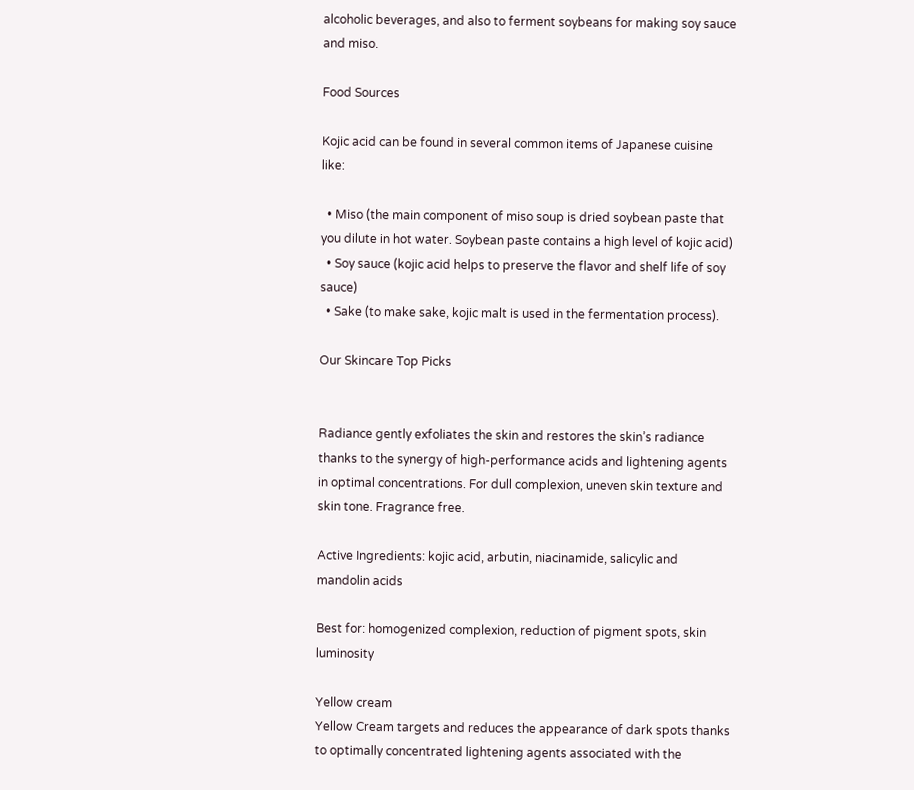alcoholic beverages, and also to ferment soybeans for making soy sauce and miso.

Food Sources

Kojic acid can be found in several common items of Japanese cuisine like:

  • Miso (the main component of miso soup is dried soybean paste that you dilute in hot water. Soybean paste contains a high level of kojic acid)
  • Soy sauce (kojic acid helps to preserve the flavor and shelf life of soy sauce)
  • Sake (to make sake, kojic malt is used in the fermentation process).

Our Skincare Top Picks


Radiance gently exfoliates the skin and restores the skin’s radiance thanks to the synergy of high-performance acids and lightening agents in optimal concentrations. For dull complexion, uneven skin texture and skin tone. Fragrance free.

Active Ingredients: kojic acid, arbutin, niacinamide, salicylic and mandolin acids

Best for: homogenized complexion, reduction of pigment spots, skin luminosity

Yellow cream
Yellow Cream targets and reduces the appearance of dark spots thanks to optimally concentrated lightening agents associated with the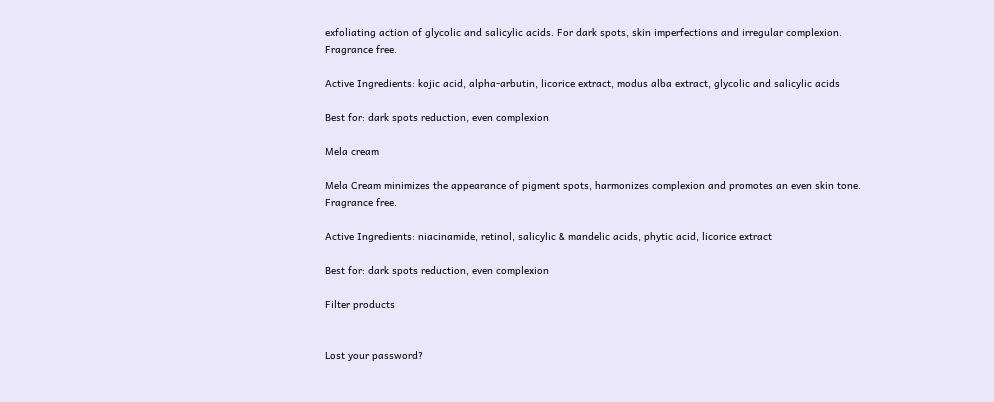exfoliating action of glycolic and salicylic acids. For dark spots, skin imperfections and irregular complexion. Fragrance free.

Active Ingredients: kojic acid, alpha-arbutin, licorice extract, modus alba extract, glycolic and salicylic acids

Best for: dark spots reduction, even complexion

Mela cream

Mela Cream minimizes the appearance of pigment spots, harmonizes complexion and promotes an even skin tone. Fragrance free.

Active Ingredients: niacinamide, retinol, salicylic & mandelic acids, phytic acid, licorice extract

Best for: dark spots reduction, even complexion

Filter products


Lost your password?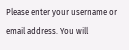Please enter your username or email address. You will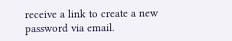receive a link to create a new password via email.